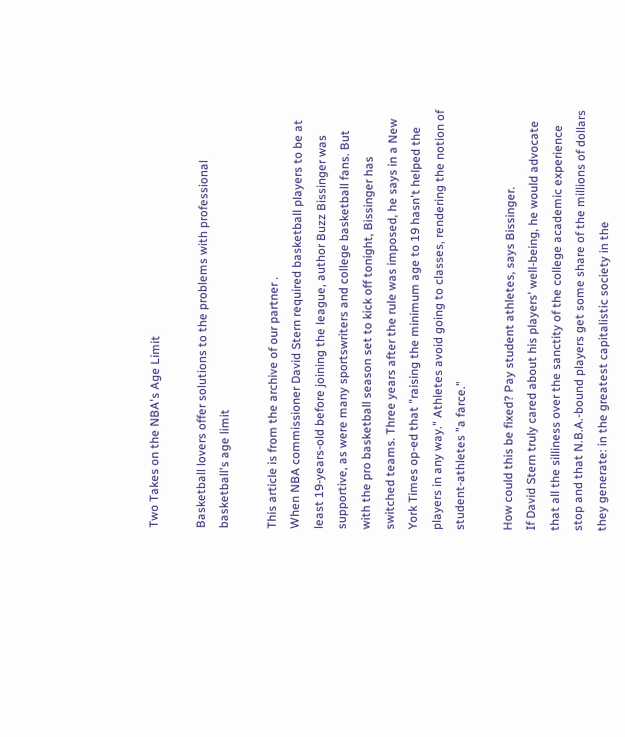Two Takes on the NBA's Age Limit

Basketball lovers offer solutions to the problems with professional basketball's age limit

This article is from the archive of our partner .
When NBA commissioner David Stern required basketball players to be at least 19-years-old before joining the league, author Buzz Bissinger was supportive, as were many sportswriters and college basketball fans. But with the pro basketball season set to kick off tonight, Bissinger has switched teams. Three years after the rule was imposed, he says in a New York Times op-ed that "raising the minimum age to 19 hasn't helped the players in any way." Athletes avoid going to classes, rendering the notion of student-athletes "a farce."

How could this be fixed? Pay student athletes, says Bissinger.
If David Stern truly cared about his players' well-being, he would advocate that all the silliness over the sanctity of the college academic experience stop and that N.B.A.-bound players get some share of the millions of dollars they generate: in the greatest capitalistic society in the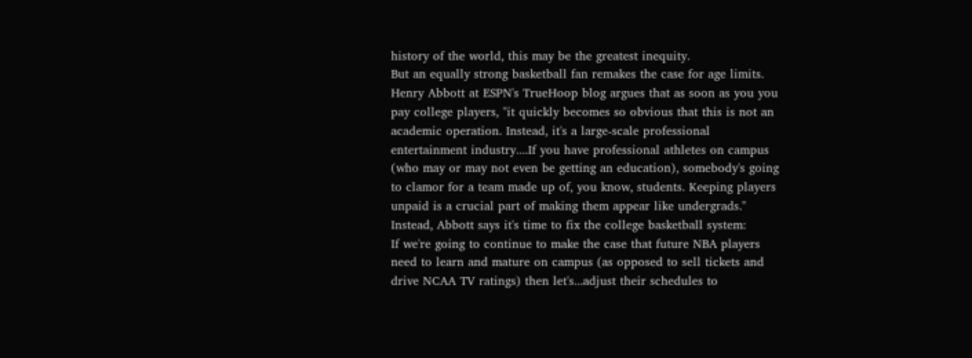history of the world, this may be the greatest inequity.
But an equally strong basketball fan remakes the case for age limits. Henry Abbott at ESPN's TrueHoop blog argues that as soon as you you pay college players, "it quickly becomes so obvious that this is not an academic operation. Instead, it's a large-scale professional entertainment industry....If you have professional athletes on campus (who may or may not even be getting an education), somebody's going to clamor for a team made up of, you know, students. Keeping players unpaid is a crucial part of making them appear like undergrads." Instead, Abbott says it's time to fix the college basketball system:
If we're going to continue to make the case that future NBA players need to learn and mature on campus (as opposed to sell tickets and drive NCAA TV ratings) then let's...adjust their schedules to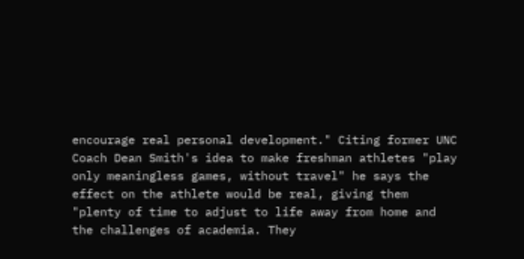encourage real personal development." Citing former UNC Coach Dean Smith's idea to make freshman athletes "play only meaningless games, without travel" he says the effect on the athlete would be real, giving them "plenty of time to adjust to life away from home and the challenges of academia. They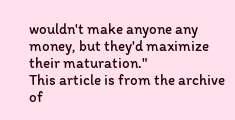wouldn't make anyone any money, but they'd maximize their maturation."
This article is from the archive of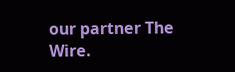our partner The Wire.